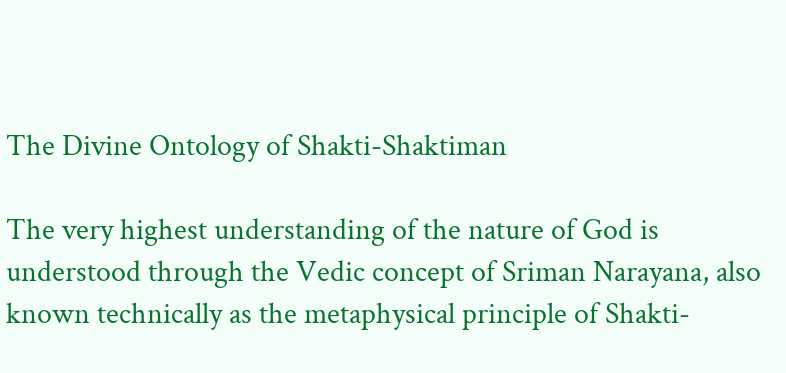The Divine Ontology of Shakti-Shaktiman

The very highest understanding of the nature of God is understood through the Vedic concept of Sriman Narayana, also known technically as the metaphysical principle of Shakti-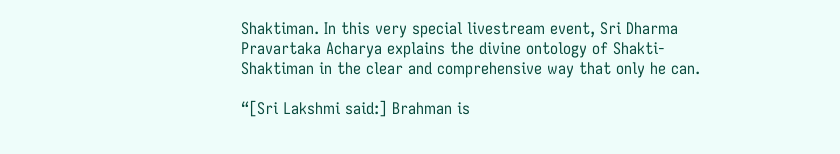Shaktiman. In this very special livestream event, Sri Dharma Pravartaka Acharya explains the divine ontology of Shakti-Shaktiman in the clear and comprehensive way that only he can.

“[Sri Lakshmi said:] Brahman is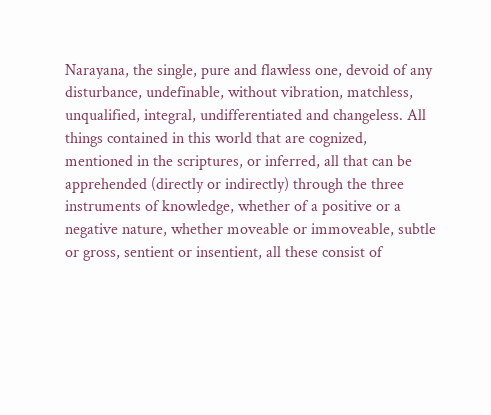Narayana, the single, pure and flawless one, devoid of any disturbance, undefinable, without vibration, matchless, unqualified, integral, undifferentiated and changeless. All things contained in this world that are cognized, mentioned in the scriptures, or inferred, all that can be apprehended (directly or indirectly) through the three instruments of knowledge, whether of a positive or a negative nature, whether moveable or immoveable, subtle or gross, sentient or insentient, all these consist of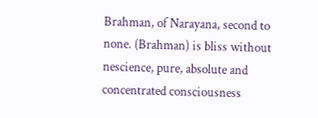Brahman, of Narayana, second to none. (Brahman) is bliss without nescience, pure, absolute and concentrated consciousness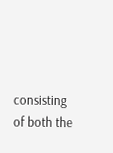consisting of both the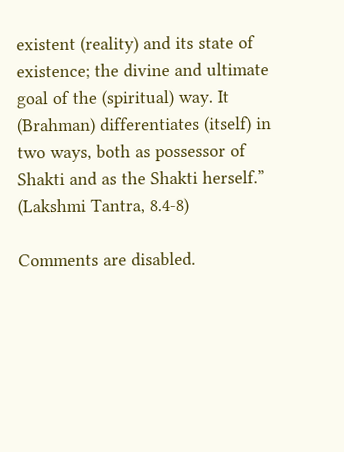existent (reality) and its state of existence; the divine and ultimate goal of the (spiritual) way. It (Brahman) differentiates (itself) in two ways, both as possessor of Shakti and as the Shakti herself.” (Lakshmi Tantra, 8.4-8)

Comments are disabled.